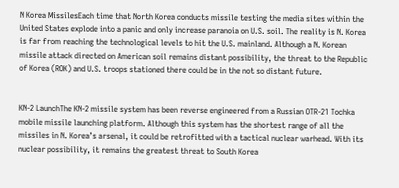N Korea MissilesEach time that North Korea conducts missile testing the media sites within the United States explode into a panic and only increase paranoia on U.S. soil. The reality is N. Korea is far from reaching the technological levels to hit the U.S. mainland. Although a N. Korean missile attack directed on American soil remains distant possibility, the threat to the Republic of Korea (ROK) and U.S. troops stationed there could be in the not so distant future.


KN-2 LaunchThe KN-2 missile system has been reverse engineered from a Russian OTR-21 Tochka mobile missile launching platform. Although this system has the shortest range of all the missiles in N. Korea’s arsenal, it could be retrofitted with a tactical nuclear warhead. With its nuclear possibility, it remains the greatest threat to South Korea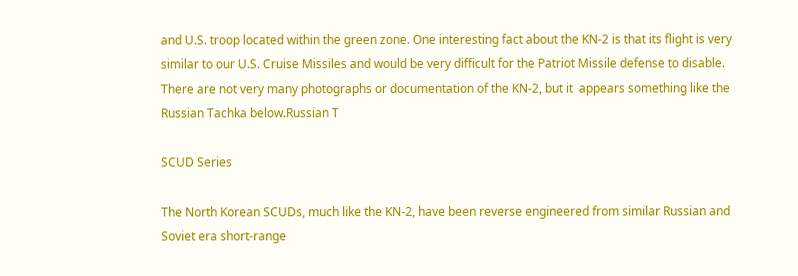and U.S. troop located within the green zone. One interesting fact about the KN-2 is that its flight is very similar to our U.S. Cruise Missiles and would be very difficult for the Patriot Missile defense to disable. There are not very many photographs or documentation of the KN-2, but it  appears something like the Russian Tachka below.Russian T

SCUD Series

The North Korean SCUDs, much like the KN-2, have been reverse engineered from similar Russian and Soviet era short-range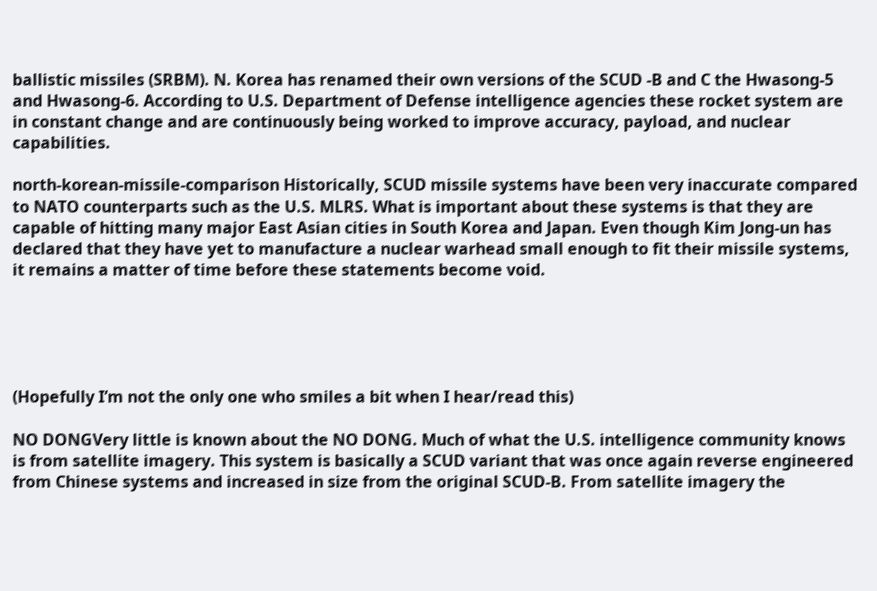ballistic missiles (SRBM). N. Korea has renamed their own versions of the SCUD -B and C the Hwasong-5 and Hwasong-6. According to U.S. Department of Defense intelligence agencies these rocket system are in constant change and are continuously being worked to improve accuracy, payload, and nuclear capabilities.

north-korean-missile-comparison Historically, SCUD missile systems have been very inaccurate compared to NATO counterparts such as the U.S. MLRS. What is important about these systems is that they are capable of hitting many major East Asian cities in South Korea and Japan. Even though Kim Jong-un has declared that they have yet to manufacture a nuclear warhead small enough to fit their missile systems, it remains a matter of time before these statements become void.





(Hopefully I’m not the only one who smiles a bit when I hear/read this)

NO DONGVery little is known about the NO DONG. Much of what the U.S. intelligence community knows is from satellite imagery. This system is basically a SCUD variant that was once again reverse engineered from Chinese systems and increased in size from the original SCUD-B. From satellite imagery the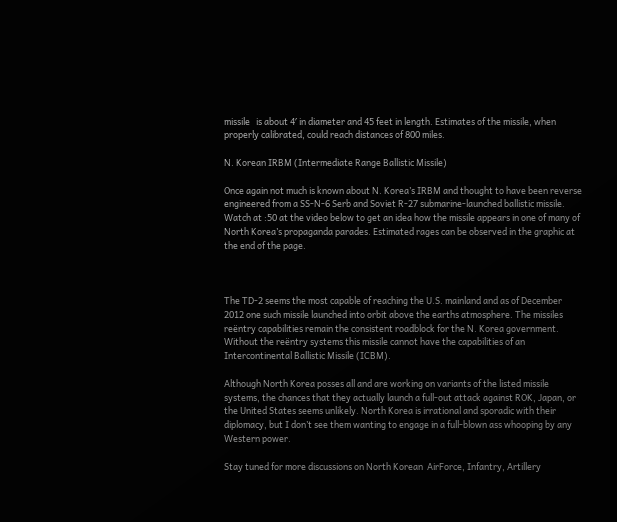missile   is about 4′ in diameter and 45 feet in length. Estimates of the missile, when properly calibrated, could reach distances of 800 miles.

N. Korean IRBM (Intermediate Range Ballistic Missile)

Once again not much is known about N. Korea’s IRBM and thought to have been reverse engineered from a SS-N-6 Serb and Soviet R-27 submarine-launched ballistic missile. Watch at :50 at the video below to get an idea how the missile appears in one of many of North Korea’s propaganda parades. Estimated rages can be observed in the graphic at the end of the page.



The TD-2 seems the most capable of reaching the U.S. mainland and as of December 2012 one such missile launched into orbit above the earths atmosphere. The missiles reëntry capabilities remain the consistent roadblock for the N. Korea government. Without the reëntry systems this missile cannot have the capabilities of an Intercontinental Ballistic Missile (ICBM).

Although North Korea posses all and are working on variants of the listed missile systems, the chances that they actually launch a full-out attack against ROK, Japan, or the United States seems unlikely. North Korea is irrational and sporadic with their diplomacy, but I don’t see them wanting to engage in a full-blown ass whooping by any Western power.

Stay tuned for more discussions on North Korean  AirForce, Infantry, Artillery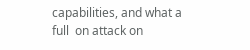capabilities, and what a full  on attack on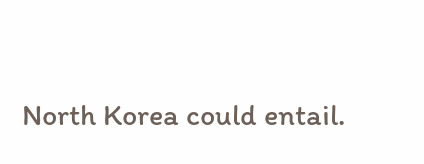North Korea could entail.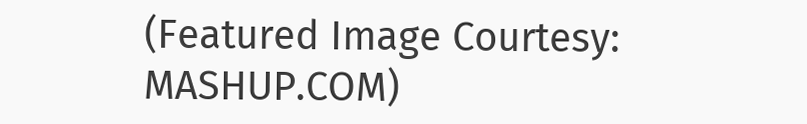(Featured Image Courtesy: MASHUP.COM)